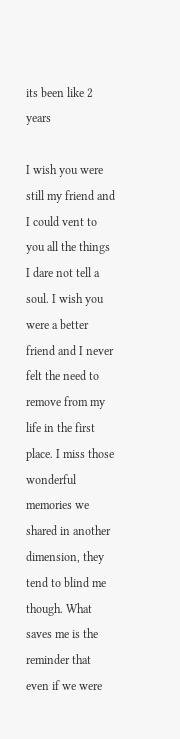its been like 2 years

I wish you were still my friend and I could vent to you all the things I dare not tell a soul. I wish you were a better friend and I never felt the need to remove from my life in the first place. I miss those wonderful memories we shared in another dimension, they tend to blind me though. What saves me is the reminder that even if we were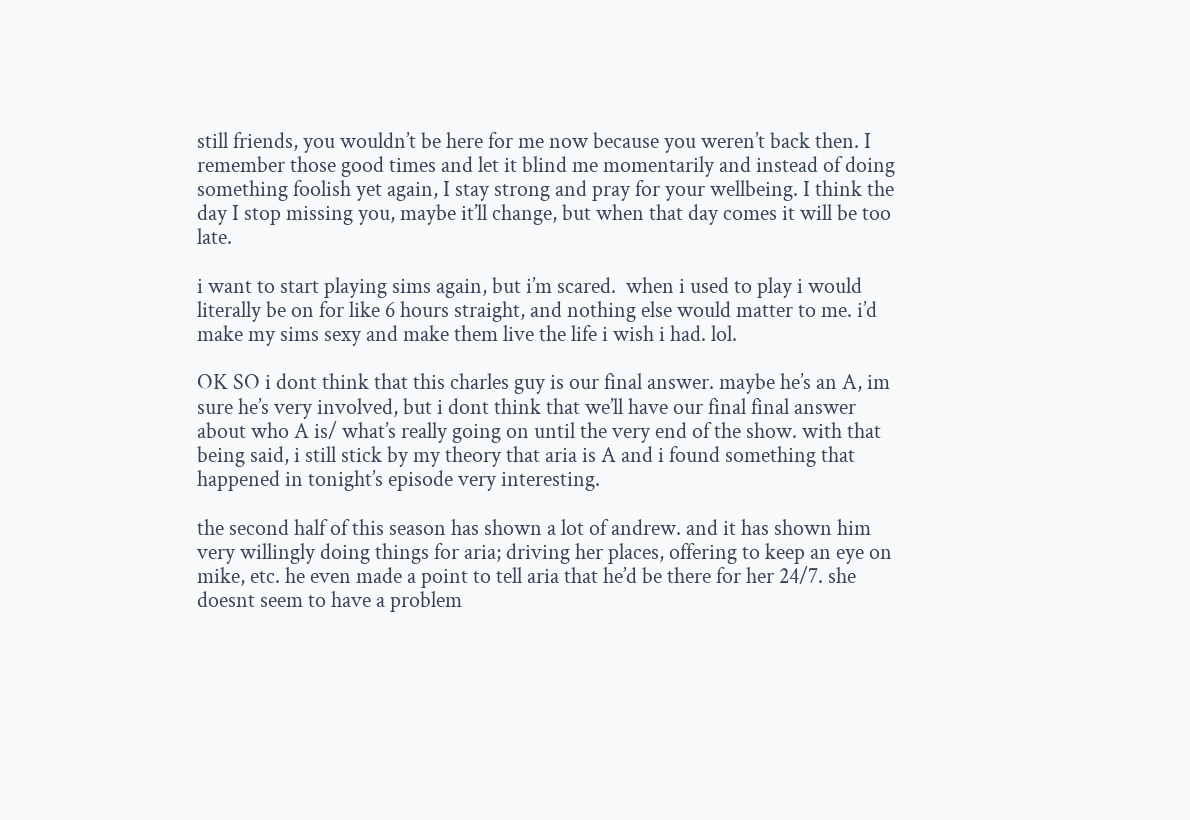still friends, you wouldn’t be here for me now because you weren’t back then. I remember those good times and let it blind me momentarily and instead of doing something foolish yet again, I stay strong and pray for your wellbeing. I think the day I stop missing you, maybe it’ll change, but when that day comes it will be too late.

i want to start playing sims again, but i’m scared.  when i used to play i would literally be on for like 6 hours straight, and nothing else would matter to me. i’d make my sims sexy and make them live the life i wish i had. lol.

OK SO i dont think that this charles guy is our final answer. maybe he’s an A, im sure he’s very involved, but i dont think that we’ll have our final final answer about who A is/ what’s really going on until the very end of the show. with that being said, i still stick by my theory that aria is A and i found something that happened in tonight’s episode very interesting.

the second half of this season has shown a lot of andrew. and it has shown him very willingly doing things for aria; driving her places, offering to keep an eye on mike, etc. he even made a point to tell aria that he’d be there for her 24/7. she doesnt seem to have a problem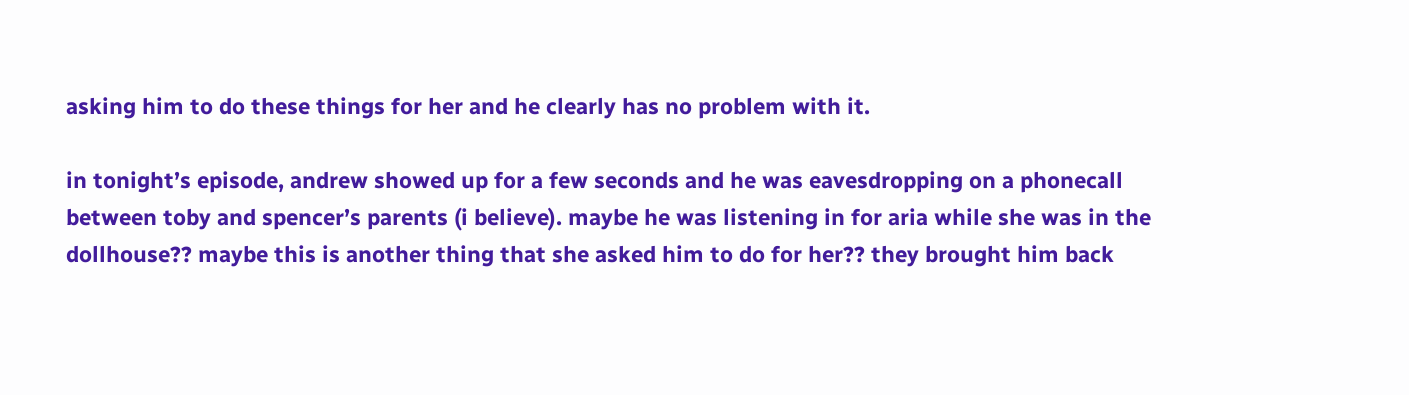asking him to do these things for her and he clearly has no problem with it.

in tonight’s episode, andrew showed up for a few seconds and he was eavesdropping on a phonecall between toby and spencer’s parents (i believe). maybe he was listening in for aria while she was in the dollhouse?? maybe this is another thing that she asked him to do for her?? they brought him back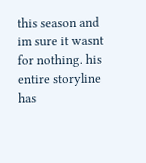this season and im sure it wasnt for nothing. his entire storyline has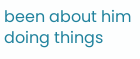been about him doing things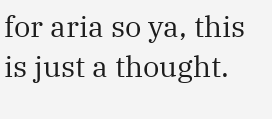for aria so ya, this is just a thought.